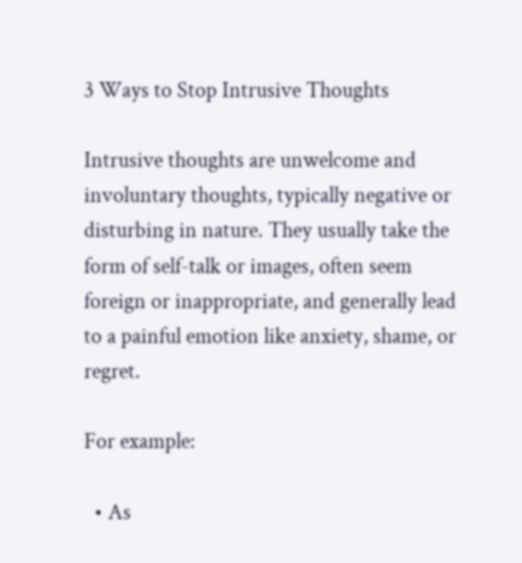3 Ways to Stop Intrusive Thoughts

Intrusive thoughts are unwelcome and involuntary thoughts, typically negative or disturbing in nature. They usually take the form of self-talk or images, often seem foreign or inappropriate, and generally lead to a painful emotion like anxiety, shame, or regret.

For example:

  • As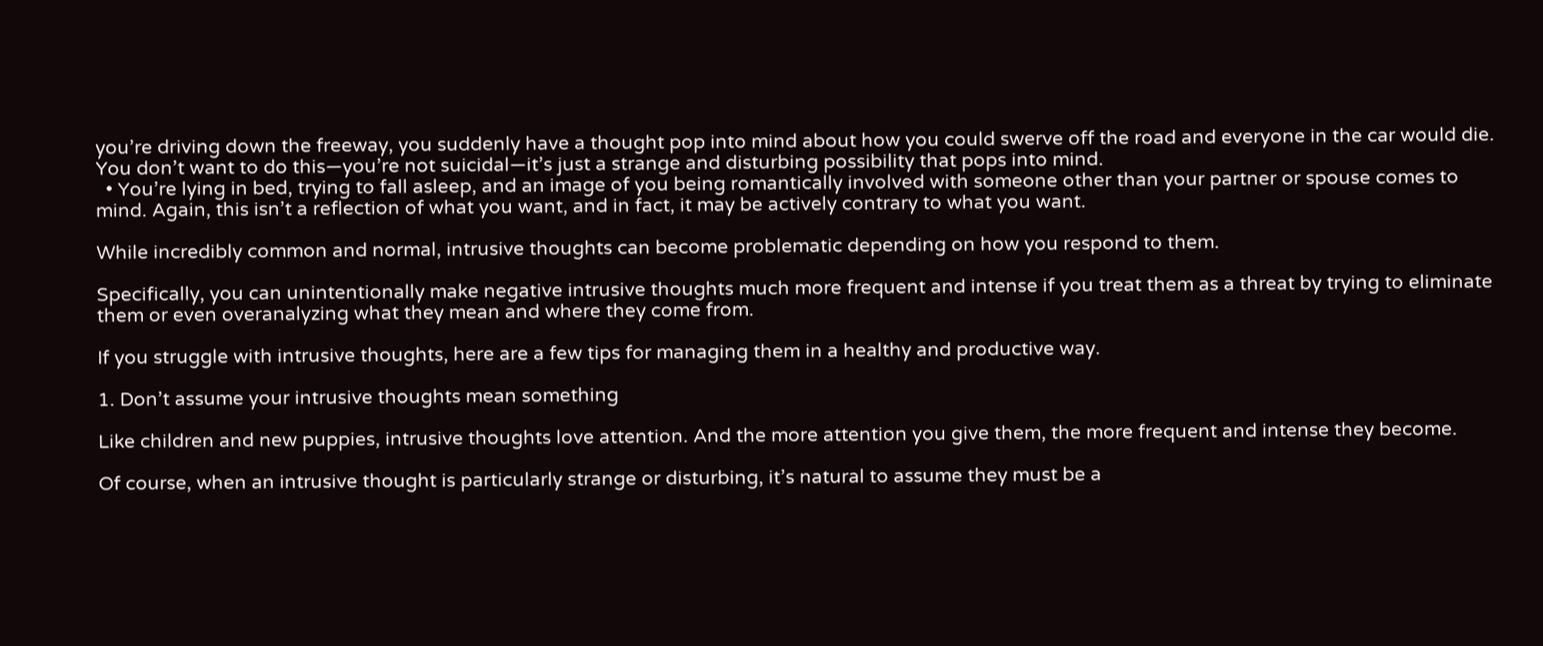you’re driving down the freeway, you suddenly have a thought pop into mind about how you could swerve off the road and everyone in the car would die. You don’t want to do this—you’re not suicidal—it’s just a strange and disturbing possibility that pops into mind.
  • You’re lying in bed, trying to fall asleep, and an image of you being romantically involved with someone other than your partner or spouse comes to mind. Again, this isn’t a reflection of what you want, and in fact, it may be actively contrary to what you want.

While incredibly common and normal, intrusive thoughts can become problematic depending on how you respond to them.

Specifically, you can unintentionally make negative intrusive thoughts much more frequent and intense if you treat them as a threat by trying to eliminate them or even overanalyzing what they mean and where they come from.

If you struggle with intrusive thoughts, here are a few tips for managing them in a healthy and productive way.

1. Don’t assume your intrusive thoughts mean something

Like children and new puppies, intrusive thoughts love attention. And the more attention you give them, the more frequent and intense they become.

Of course, when an intrusive thought is particularly strange or disturbing, it’s natural to assume they must be a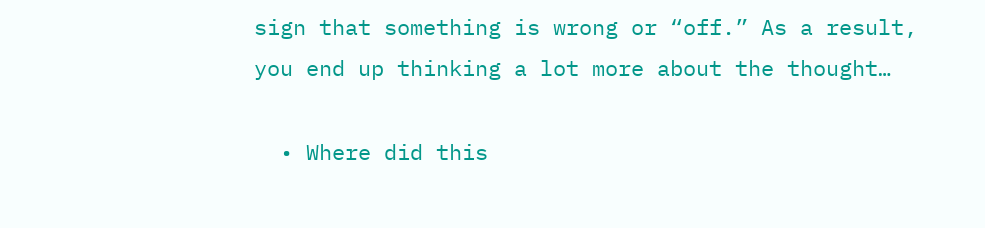sign that something is wrong or “off.” As a result, you end up thinking a lot more about the thought…

  • Where did this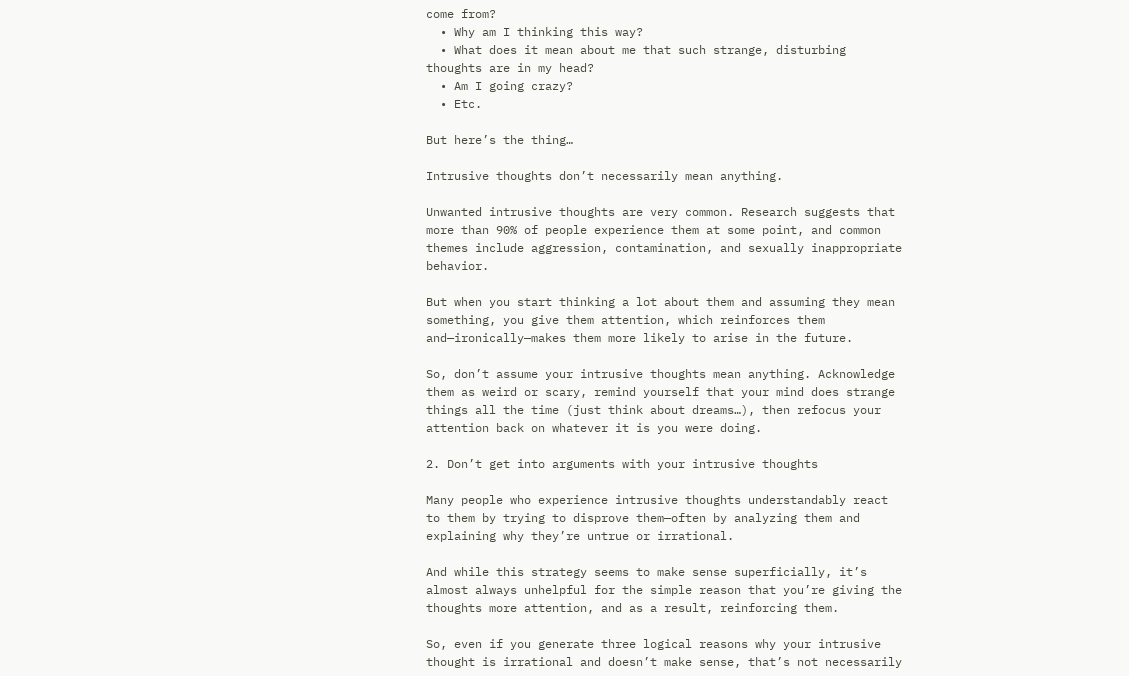come from?
  • Why am I thinking this way?
  • What does it mean about me that such strange, disturbing thoughts are in my head?
  • Am I going crazy?
  • Etc.

But here’s the thing…

Intrusive thoughts don’t necessarily mean anything.

Unwanted intrusive thoughts are very common. Research suggests that more than 90% of people experience them at some point, and common themes include aggression, contamination, and sexually inappropriate behavior.

But when you start thinking a lot about them and assuming they mean something, you give them attention, which reinforces them and—ironically—makes them more likely to arise in the future.

So, don’t assume your intrusive thoughts mean anything. Acknowledge them as weird or scary, remind yourself that your mind does strange things all the time (just think about dreams…), then refocus your attention back on whatever it is you were doing.

2. Don’t get into arguments with your intrusive thoughts

Many people who experience intrusive thoughts understandably react to them by trying to disprove them—often by analyzing them and explaining why they’re untrue or irrational.

And while this strategy seems to make sense superficially, it’s almost always unhelpful for the simple reason that you’re giving the thoughts more attention, and as a result, reinforcing them.

So, even if you generate three logical reasons why your intrusive thought is irrational and doesn’t make sense, that’s not necessarily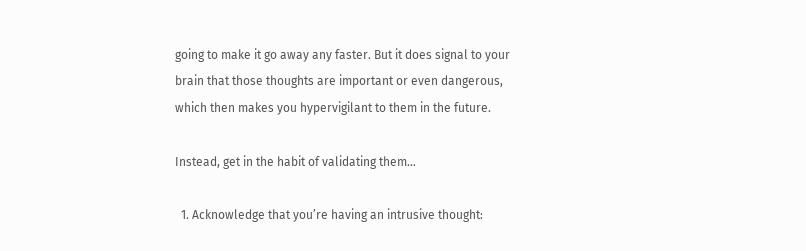going to make it go away any faster. But it does signal to your brain that those thoughts are important or even dangerous, which then makes you hypervigilant to them in the future.

Instead, get in the habit of validating them…

  1. Acknowledge that you’re having an intrusive thought: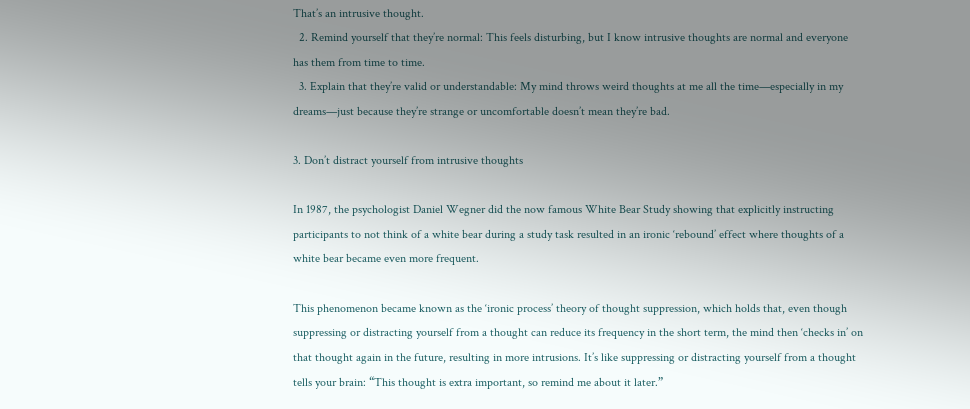That’s an intrusive thought.
  2. Remind yourself that they’re normal: This feels disturbing, but I know intrusive thoughts are normal and everyone has them from time to time.
  3. Explain that they’re valid or understandable: My mind throws weird thoughts at me all the time—especially in my dreams—just because they’re strange or uncomfortable doesn’t mean they’re bad.

3. Don’t distract yourself from intrusive thoughts

In 1987, the psychologist Daniel Wegner did the now famous White Bear Study showing that explicitly instructing participants to not think of a white bear during a study task resulted in an ironic ‘rebound’ effect where thoughts of a white bear became even more frequent.

This phenomenon became known as the ‘ironic process’ theory of thought suppression, which holds that, even though suppressing or distracting yourself from a thought can reduce its frequency in the short term, the mind then ‘checks in’ on that thought again in the future, resulting in more intrusions. It’s like suppressing or distracting yourself from a thought tells your brain: “This thought is extra important, so remind me about it later.”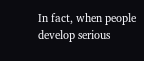In fact, when people develop serious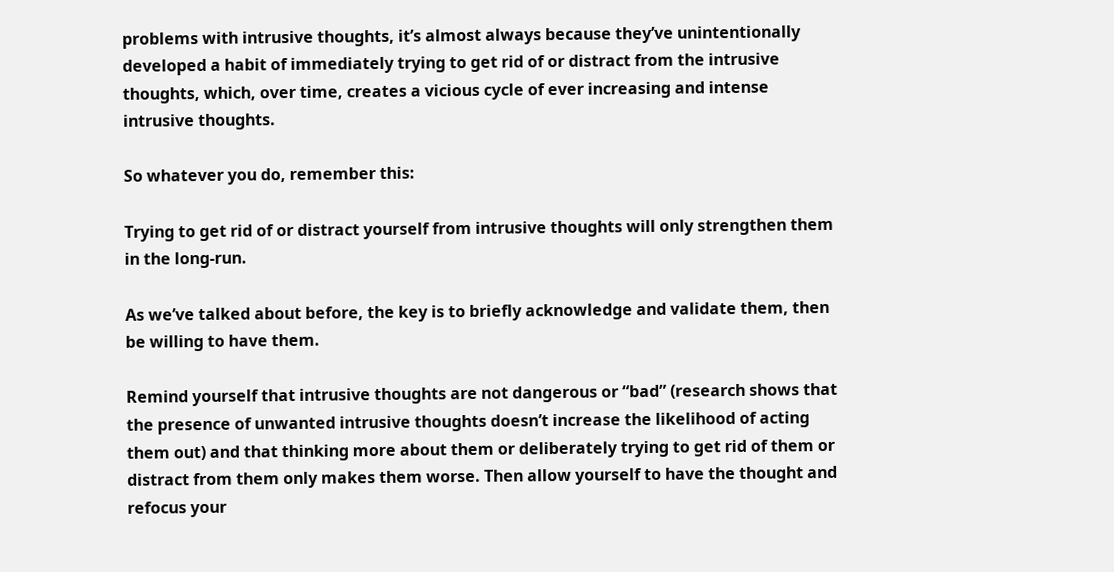problems with intrusive thoughts, it’s almost always because they’ve unintentionally developed a habit of immediately trying to get rid of or distract from the intrusive thoughts, which, over time, creates a vicious cycle of ever increasing and intense intrusive thoughts.

So whatever you do, remember this:

Trying to get rid of or distract yourself from intrusive thoughts will only strengthen them in the long-run.

As we’ve talked about before, the key is to briefly acknowledge and validate them, then be willing to have them.

Remind yourself that intrusive thoughts are not dangerous or “bad” (research shows that the presence of unwanted intrusive thoughts doesn’t increase the likelihood of acting them out) and that thinking more about them or deliberately trying to get rid of them or distract from them only makes them worse. Then allow yourself to have the thought and refocus your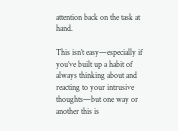attention back on the task at hand.

This isn’t easy—especially if you’ve built up a habit of always thinking about and reacting to your intrusive thoughts—but one way or another this is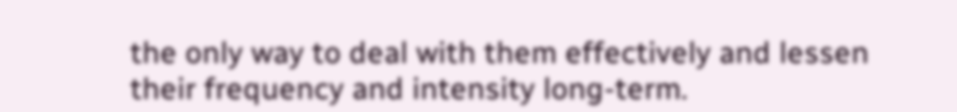the only way to deal with them effectively and lessen their frequency and intensity long-term.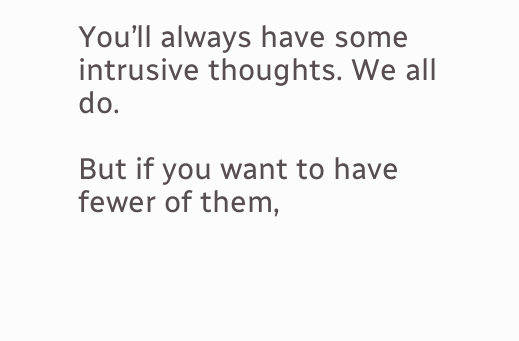You’ll always have some intrusive thoughts. We all do.

But if you want to have fewer of them,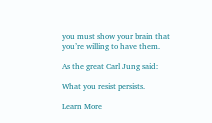you must show your brain that you’re willing to have them.

As the great Carl Jung said:

What you resist persists.

Learn More